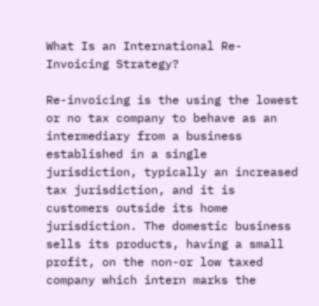What Is an International Re-Invoicing Strategy?

Re-invoicing is the using the lowest or no tax company to behave as an intermediary from a business established in a single jurisdiction, typically an increased tax jurisdiction, and it is customers outside its home jurisdiction. The domestic business sells its products, having a small profit, on the non-or low taxed company which intern marks the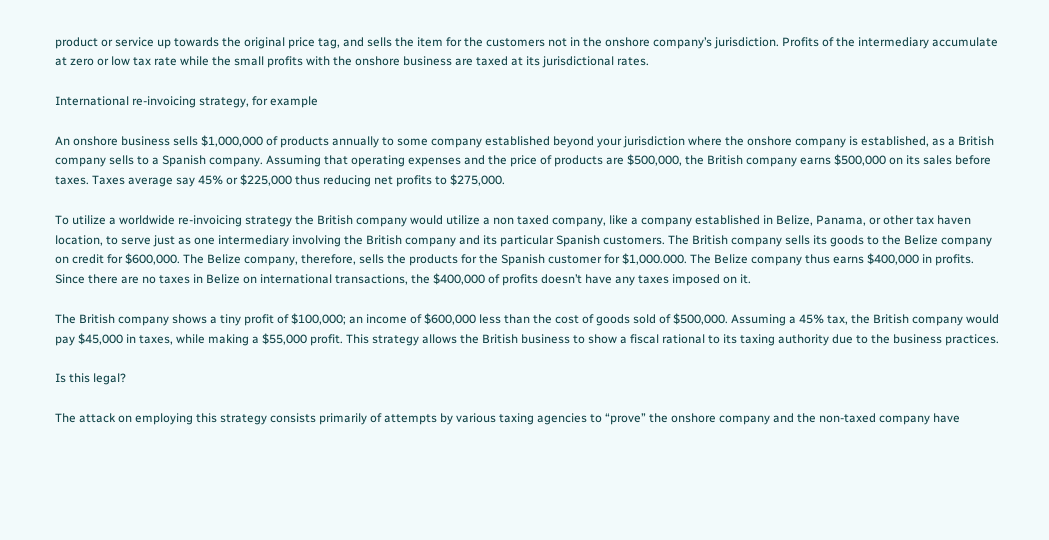product or service up towards the original price tag, and sells the item for the customers not in the onshore company’s jurisdiction. Profits of the intermediary accumulate at zero or low tax rate while the small profits with the onshore business are taxed at its jurisdictional rates.

International re-invoicing strategy, for example

An onshore business sells $1,000,000 of products annually to some company established beyond your jurisdiction where the onshore company is established, as a British company sells to a Spanish company. Assuming that operating expenses and the price of products are $500,000, the British company earns $500,000 on its sales before taxes. Taxes average say 45% or $225,000 thus reducing net profits to $275,000.

To utilize a worldwide re-invoicing strategy the British company would utilize a non taxed company, like a company established in Belize, Panama, or other tax haven location, to serve just as one intermediary involving the British company and its particular Spanish customers. The British company sells its goods to the Belize company on credit for $600,000. The Belize company, therefore, sells the products for the Spanish customer for $1,000.000. The Belize company thus earns $400,000 in profits. Since there are no taxes in Belize on international transactions, the $400,000 of profits doesn’t have any taxes imposed on it.

The British company shows a tiny profit of $100,000; an income of $600,000 less than the cost of goods sold of $500,000. Assuming a 45% tax, the British company would pay $45,000 in taxes, while making a $55,000 profit. This strategy allows the British business to show a fiscal rational to its taxing authority due to the business practices.

Is this legal?

The attack on employing this strategy consists primarily of attempts by various taxing agencies to “prove” the onshore company and the non-taxed company have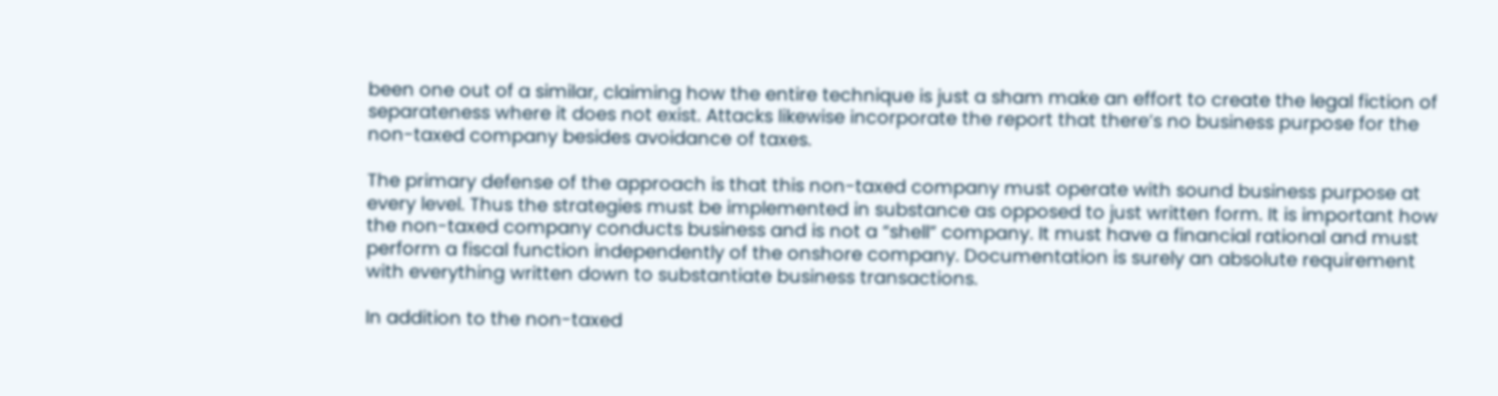been one out of a similar, claiming how the entire technique is just a sham make an effort to create the legal fiction of separateness where it does not exist. Attacks likewise incorporate the report that there’s no business purpose for the non-taxed company besides avoidance of taxes.

The primary defense of the approach is that this non-taxed company must operate with sound business purpose at every level. Thus the strategies must be implemented in substance as opposed to just written form. It is important how the non-taxed company conducts business and is not a “shell” company. It must have a financial rational and must perform a fiscal function independently of the onshore company. Documentation is surely an absolute requirement with everything written down to substantiate business transactions.

In addition to the non-taxed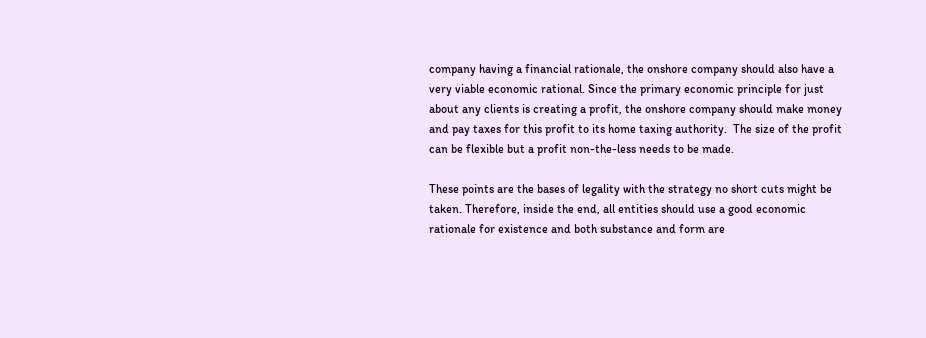company having a financial rationale, the onshore company should also have a very viable economic rational. Since the primary economic principle for just about any clients is creating a profit, the onshore company should make money and pay taxes for this profit to its home taxing authority.  The size of the profit can be flexible but a profit non-the-less needs to be made.

These points are the bases of legality with the strategy no short cuts might be taken. Therefore, inside the end, all entities should use a good economic rationale for existence and both substance and form are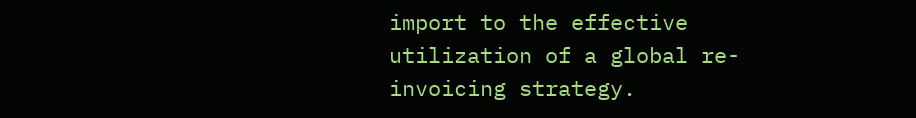import to the effective utilization of a global re-invoicing strategy.